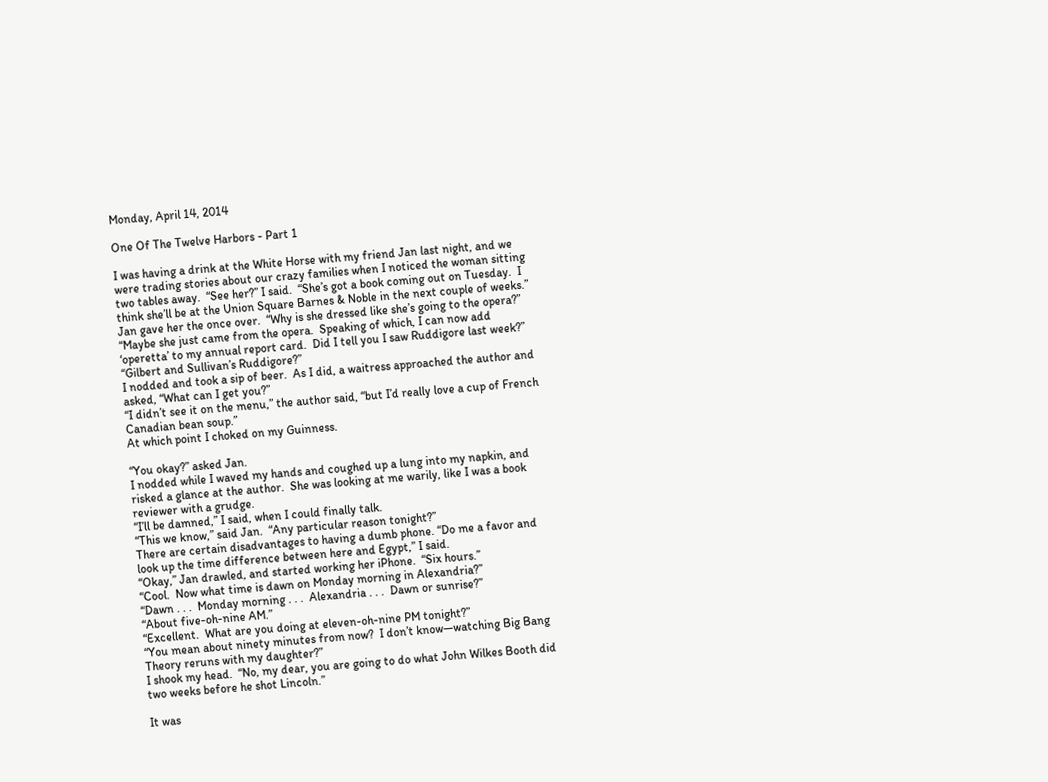Monday, April 14, 2014

One Of The Twelve Harbors - Part 1

I was having a drink at the White Horse with my friend Jan last night, and we were trading stories about our crazy families when I noticed the woman sitting two tables away.  “See her?” I said.  “She’s got a book coming out on Tuesday.  I think she’ll be at the Union Square Barnes & Noble in the next couple of weeks.”
Jan gave her the once over.  “Why is she dressed like she’s going to the opera?”
“Maybe she just came from the opera.  Speaking of which, I can now add ‘operetta’ to my annual report card.  Did I tell you I saw Ruddigore last week?”
“Gilbert and Sullivan’s Ruddigore?”
I nodded and took a sip of beer.  As I did, a waitress approached the author and asked, “What can I get you?”
“I didn’t see it on the menu,” the author said, “but I’d really love a cup of French Canadian bean soup.”
At which point I choked on my Guinness.

“You okay?” asked Jan.
I nodded while I waved my hands and coughed up a lung into my napkin, and risked a glance at the author.  She was looking at me warily, like I was a book reviewer with a grudge.
“I’ll be damned,” I said, when I could finally talk.
“This we know,” said Jan.  “Any particular reason tonight?”
There are certain disadvantages to having a dumb phone. “Do me a favor and look up the time difference between here and Egypt,” I said.
“Okay,” Jan drawled, and started working her iPhone.  “Six hours.”
“Cool.  Now what time is dawn on Monday morning in Alexandria?”
“Dawn . . .  Monday morning . . .  Alexandria . . .  Dawn or sunrise?”
“About five-oh-nine AM.”
“Excellent.  What are you doing at eleven-oh-nine PM tonight?”
“You mean about ninety minutes from now?  I don’t know—watching Big Bang Theory reruns with my daughter?”
I shook my head.  “No, my dear, you are going to do what John Wilkes Booth did two weeks before he shot Lincoln.”

It was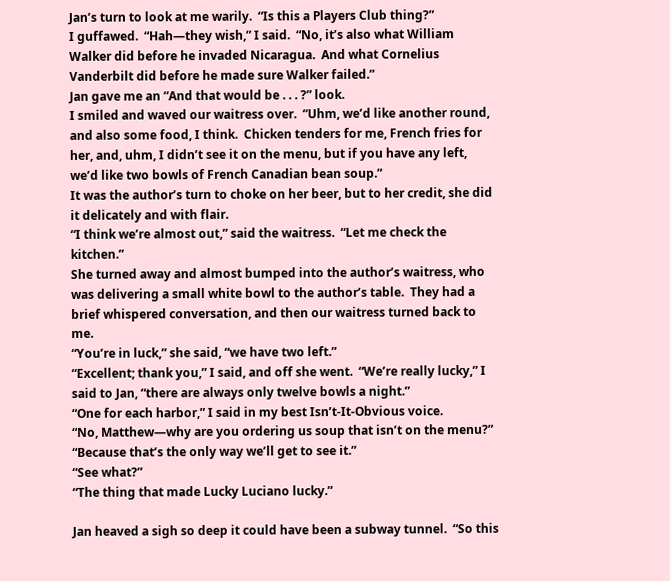Jan’s turn to look at me warily.  “Is this a Players Club thing?”
I guffawed.  “Hah—they wish,” I said.  “No, it’s also what William Walker did before he invaded Nicaragua.  And what Cornelius Vanderbilt did before he made sure Walker failed.”
Jan gave me an “And that would be . . . ?” look.
I smiled and waved our waitress over.  “Uhm, we’d like another round, and also some food, I think.  Chicken tenders for me, French fries for her, and, uhm, I didn’t see it on the menu, but if you have any left, we’d like two bowls of French Canadian bean soup.”
It was the author’s turn to choke on her beer, but to her credit, she did it delicately and with flair.
“I think we’re almost out,” said the waitress.  “Let me check the kitchen.”
She turned away and almost bumped into the author’s waitress, who was delivering a small white bowl to the author’s table.  They had a brief whispered conversation, and then our waitress turned back to me.
“You’re in luck,” she said, “we have two left.”
“Excellent; thank you,” I said, and off she went.  “We’re really lucky,” I said to Jan, “there are always only twelve bowls a night.”
“One for each harbor,” I said in my best Isn’t-It-Obvious voice.
“No, Matthew—why are you ordering us soup that isn’t on the menu?”
“Because that’s the only way we’ll get to see it.”
“See what?”
“The thing that made Lucky Luciano lucky.”

Jan heaved a sigh so deep it could have been a subway tunnel.  “So this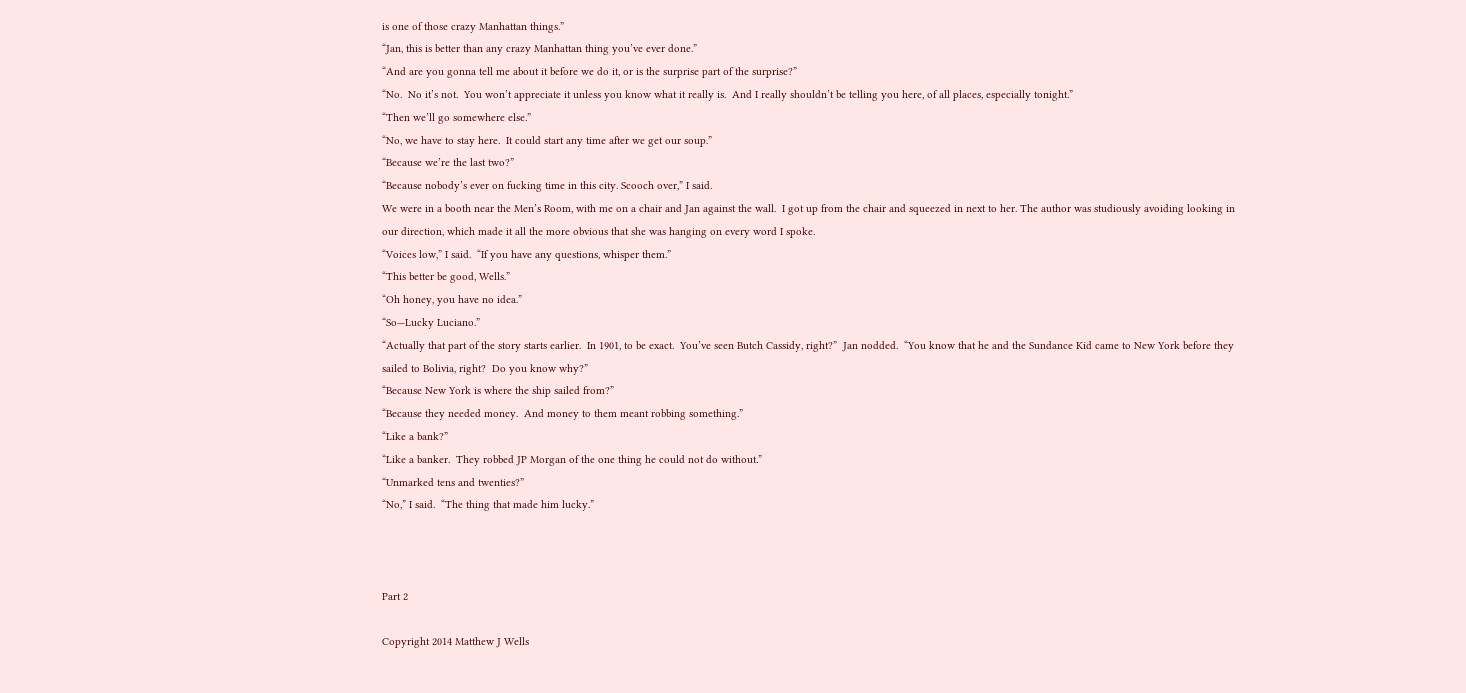is one of those crazy Manhattan things.”
“Jan, this is better than any crazy Manhattan thing you’ve ever done.”
“And are you gonna tell me about it before we do it, or is the surprise part of the surprise?”
“No.  No it’s not.  You won’t appreciate it unless you know what it really is.  And I really shouldn’t be telling you here, of all places, especially tonight.”
“Then we’ll go somewhere else.”
“No, we have to stay here.  It could start any time after we get our soup.”
“Because we’re the last two?”
“Because nobody’s ever on fucking time in this city. Scooch over,” I said.
We were in a booth near the Men’s Room, with me on a chair and Jan against the wall.  I got up from the chair and squeezed in next to her. The author was studiously avoiding looking in our direction, which made it all the more obvious that she was hanging on every word I spoke.
“Voices low,” I said.  “If you have any questions, whisper them.”
“This better be good, Wells.”
“Oh honey, you have no idea.”
“So—Lucky Luciano.”
“Actually that part of the story starts earlier.  In 1901, to be exact.  You’ve seen Butch Cassidy, right?”  Jan nodded.  “You know that he and the Sundance Kid came to New York before they sailed to Bolivia, right?  Do you know why?”
“Because New York is where the ship sailed from?”
“Because they needed money.  And money to them meant robbing something.”
“Like a bank?”
“Like a banker.  They robbed JP Morgan of the one thing he could not do without.”
“Unmarked tens and twenties?”
“No,” I said.  “The thing that made him lucky.”



Part 2

Copyright 2014 Matthew J Wells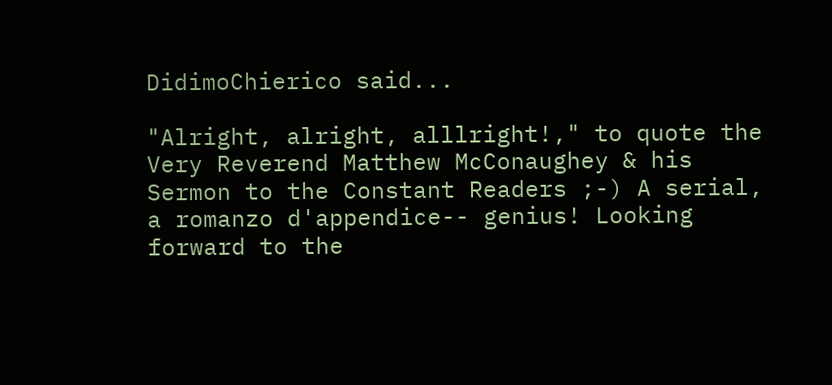DidimoChierico said...

"Alright, alright, alllright!," to quote the Very Reverend Matthew McConaughey & his Sermon to the Constant Readers ;-) A serial, a romanzo d'appendice-- genius! Looking forward to the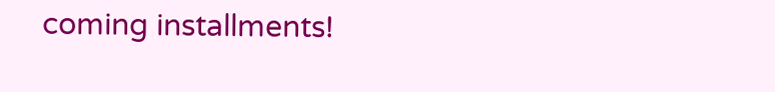coming installments!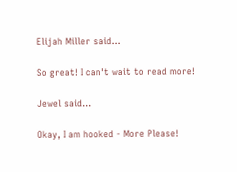Elijah Miller said...

So great! I can't wait to read more!

Jewel said...

Okay, I am hooked - More Please!